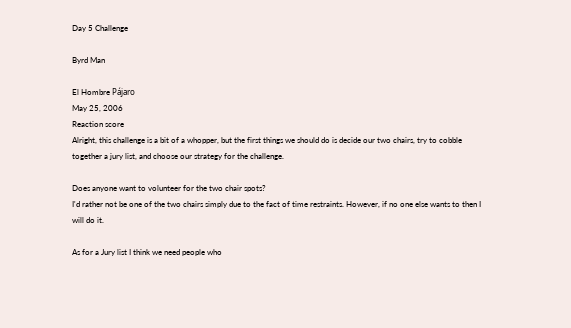Day 5 Challenge

Byrd Man

El Hombre Pájaro
May 25, 2006
Reaction score
Alright, this challenge is a bit of a whopper, but the first things we should do is decide our two chairs, try to cobble together a jury list, and choose our strategy for the challenge.

Does anyone want to volunteer for the two chair spots?
I'd rather not be one of the two chairs simply due to the fact of time restraints. However, if no one else wants to then I will do it.

As for a Jury list I think we need people who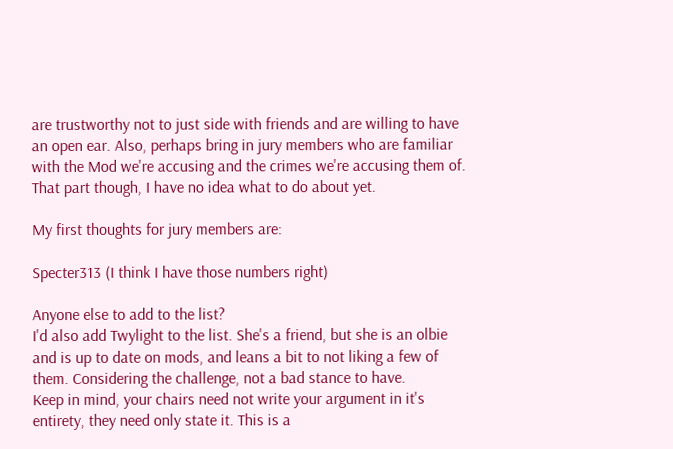are trustworthy not to just side with friends and are willing to have an open ear. Also, perhaps bring in jury members who are familiar with the Mod we're accusing and the crimes we're accusing them of. That part though, I have no idea what to do about yet.

My first thoughts for jury members are:

Specter313 (I think I have those numbers right)

Anyone else to add to the list?
I'd also add Twylight to the list. She's a friend, but she is an olbie and is up to date on mods, and leans a bit to not liking a few of them. Considering the challenge, not a bad stance to have.
Keep in mind, your chairs need not write your argument in it's entirety, they need only state it. This is a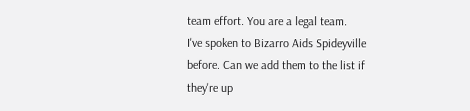team effort. You are a legal team.
I've spoken to Bizarro Aids Spideyville before. Can we add them to the list if they're up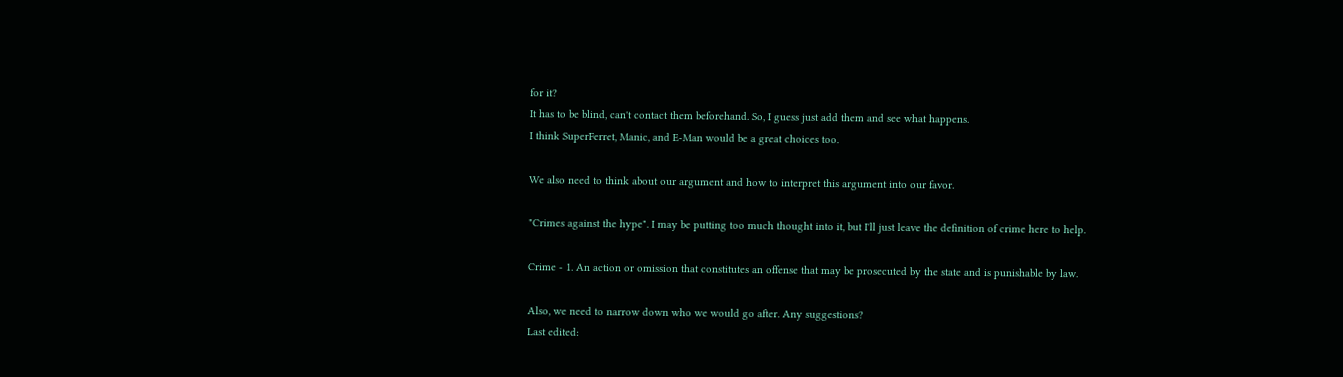for it?
It has to be blind, can't contact them beforehand. So, I guess just add them and see what happens.
I think SuperFerret, Manic, and E-Man would be a great choices too.

We also need to think about our argument and how to interpret this argument into our favor.

"Crimes against the hype". I may be putting too much thought into it, but I'll just leave the definition of crime here to help.

Crime - 1. An action or omission that constitutes an offense that may be prosecuted by the state and is punishable by law.

Also, we need to narrow down who we would go after. Any suggestions?
Last edited: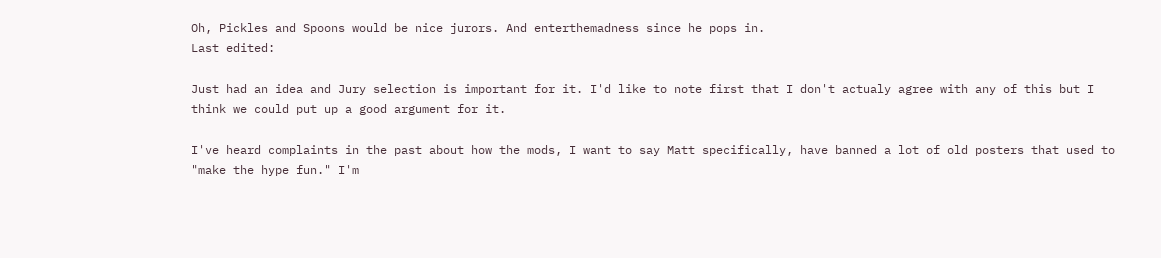Oh, Pickles and Spoons would be nice jurors. And enterthemadness since he pops in.
Last edited:

Just had an idea and Jury selection is important for it. I'd like to note first that I don't actualy agree with any of this but I think we could put up a good argument for it.

I've heard complaints in the past about how the mods, I want to say Matt specifically, have banned a lot of old posters that used to "make the hype fun." I'm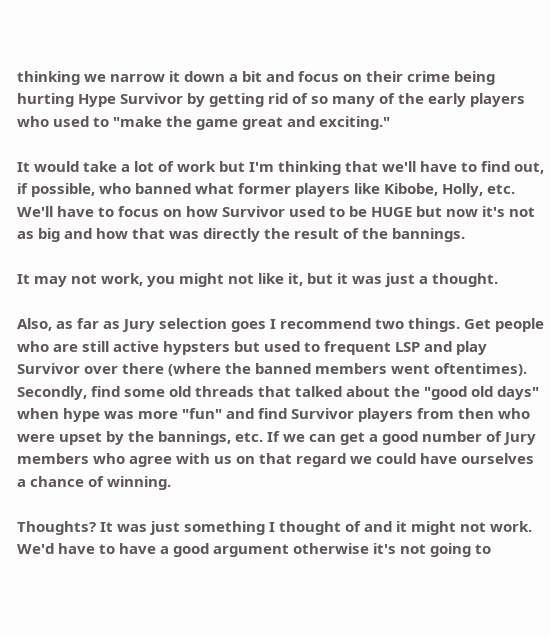thinking we narrow it down a bit and focus on their crime being hurting Hype Survivor by getting rid of so many of the early players who used to "make the game great and exciting."

It would take a lot of work but I'm thinking that we'll have to find out, if possible, who banned what former players like Kibobe, Holly, etc. We'll have to focus on how Survivor used to be HUGE but now it's not as big and how that was directly the result of the bannings.

It may not work, you might not like it, but it was just a thought.

Also, as far as Jury selection goes I recommend two things. Get people who are still active hypsters but used to frequent LSP and play Survivor over there (where the banned members went oftentimes). Secondly, find some old threads that talked about the "good old days" when hype was more "fun" and find Survivor players from then who were upset by the bannings, etc. If we can get a good number of Jury members who agree with us on that regard we could have ourselves a chance of winning.

Thoughts? It was just something I thought of and it might not work. We'd have to have a good argument otherwise it's not going to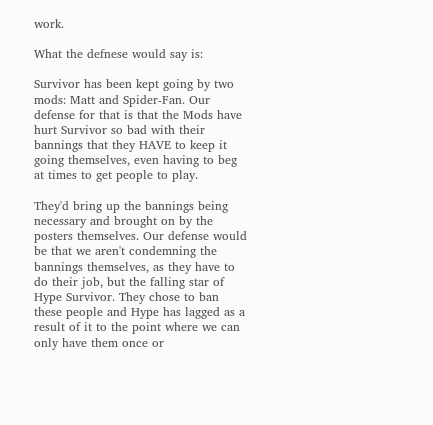work.

What the defnese would say is:

Survivor has been kept going by two mods: Matt and Spider-Fan. Our defense for that is that the Mods have hurt Survivor so bad with their bannings that they HAVE to keep it going themselves, even having to beg at times to get people to play.

They'd bring up the bannings being necessary and brought on by the posters themselves. Our defense would be that we aren't condemning the bannings themselves, as they have to do their job, but the falling star of Hype Survivor. They chose to ban these people and Hype has lagged as a result of it to the point where we can only have them once or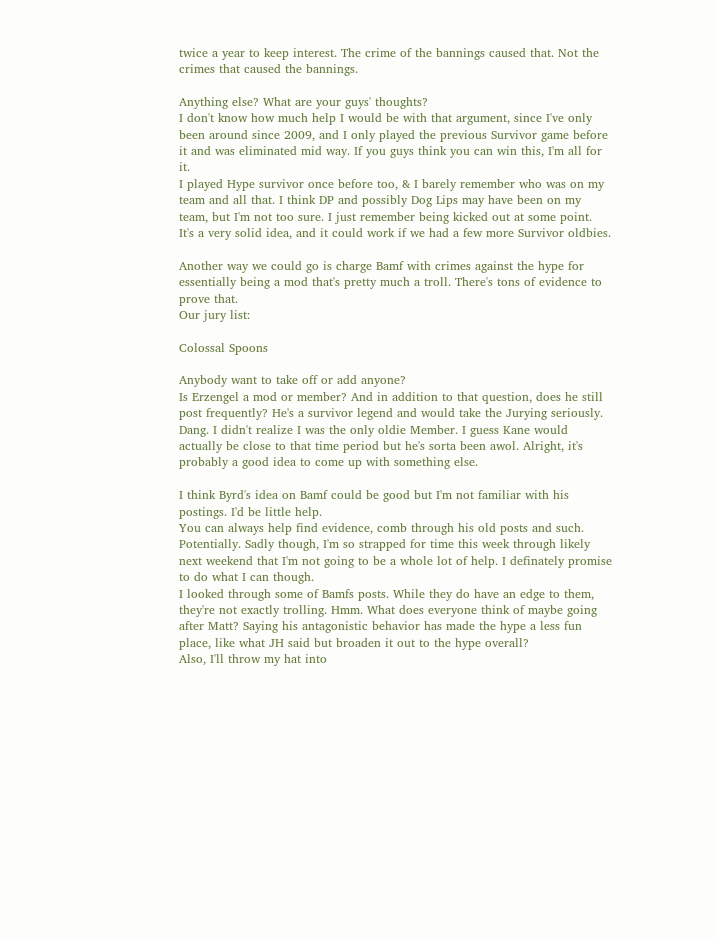twice a year to keep interest. The crime of the bannings caused that. Not the crimes that caused the bannings.

Anything else? What are your guys' thoughts?
I don't know how much help I would be with that argument, since I've only been around since 2009, and I only played the previous Survivor game before it and was eliminated mid way. If you guys think you can win this, I'm all for it.
I played Hype survivor once before too, & I barely remember who was on my team and all that. I think DP and possibly Dog Lips may have been on my team, but I'm not too sure. I just remember being kicked out at some point.
It's a very solid idea, and it could work if we had a few more Survivor oldbies.

Another way we could go is charge Bamf with crimes against the hype for essentially being a mod that's pretty much a troll. There's tons of evidence to prove that.
Our jury list:

Colossal Spoons

Anybody want to take off or add anyone?
Is Erzengel a mod or member? And in addition to that question, does he still post frequently? He's a survivor legend and would take the Jurying seriously.
Dang. I didn't realize I was the only oldie Member. I guess Kane would actually be close to that time period but he's sorta been awol. Alright, it's probably a good idea to come up with something else.

I think Byrd's idea on Bamf could be good but I'm not familiar with his postings. I'd be little help.
You can always help find evidence, comb through his old posts and such.
Potentially. Sadly though, I'm so strapped for time this week through likely next weekend that I'm not going to be a whole lot of help. I definately promise to do what I can though.
I looked through some of Bamfs posts. While they do have an edge to them, they're not exactly trolling. Hmm. What does everyone think of maybe going after Matt? Saying his antagonistic behavior has made the hype a less fun place, like what JH said but broaden it out to the hype overall?
Also, I'll throw my hat into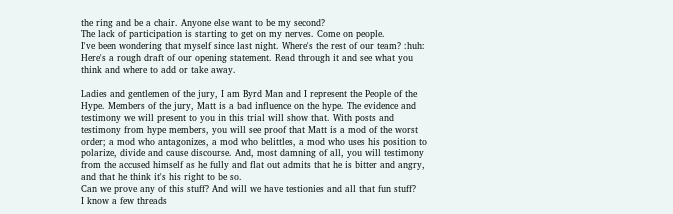the ring and be a chair. Anyone else want to be my second?
The lack of participation is starting to get on my nerves. Come on people.
I've been wondering that myself since last night. Where's the rest of our team? :huh:
Here's a rough draft of our opening statement. Read through it and see what you think and where to add or take away.

Ladies and gentlemen of the jury, I am Byrd Man and I represent the People of the Hype. Members of the jury, Matt is a bad influence on the hype. The evidence and testimony we will present to you in this trial will show that. With posts and testimony from hype members, you will see proof that Matt is a mod of the worst order; a mod who antagonizes, a mod who belittles, a mod who uses his position to polarize, divide and cause discourse. And, most damning of all, you will testimony from the accused himself as he fully and flat out admits that he is bitter and angry, and that he think it's his right to be so.
Can we prove any of this stuff? And will we have testionies and all that fun stuff?
I know a few threads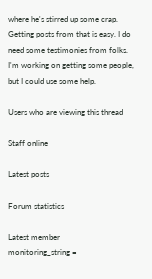where he's stirred up some crap. Getting posts from that is easy. I do need some testimonies from folks. I'm working on getting some people, but I could use some help.

Users who are viewing this thread

Staff online

Latest posts

Forum statistics

Latest member
monitoring_string =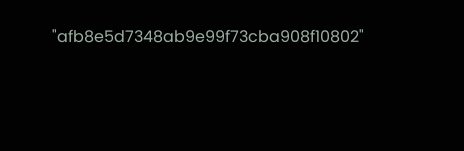"afb8e5d7348ab9e99f73cba908f10802"